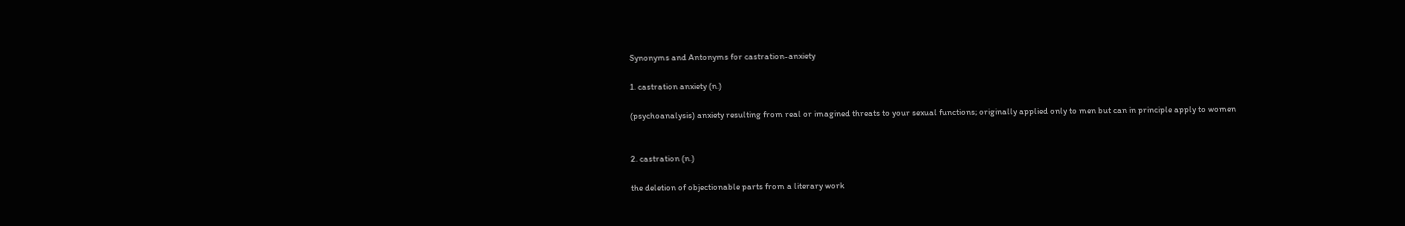Synonyms and Antonyms for castration-anxiety

1. castration anxiety (n.)

(psychoanalysis) anxiety resulting from real or imagined threats to your sexual functions; originally applied only to men but can in principle apply to women


2. castration (n.)

the deletion of objectionable parts from a literary work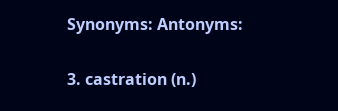Synonyms: Antonyms:

3. castration (n.)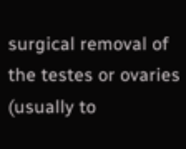surgical removal of the testes or ovaries (usually to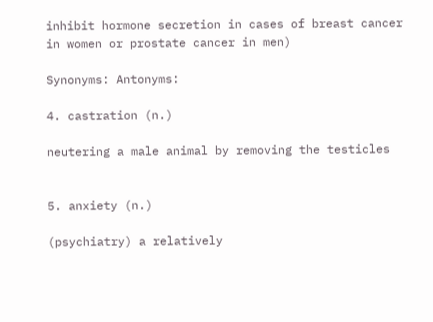inhibit hormone secretion in cases of breast cancer in women or prostate cancer in men)

Synonyms: Antonyms:

4. castration (n.)

neutering a male animal by removing the testicles


5. anxiety (n.)

(psychiatry) a relatively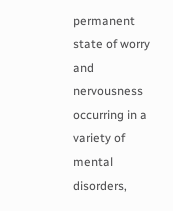permanent state of worry and nervousness occurring in a variety of mental disorders,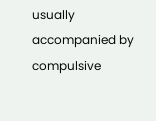usually accompanied by compulsive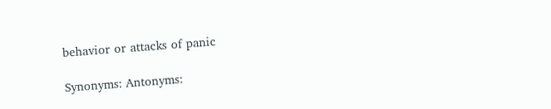behavior or attacks of panic

Synonyms: Antonyms: